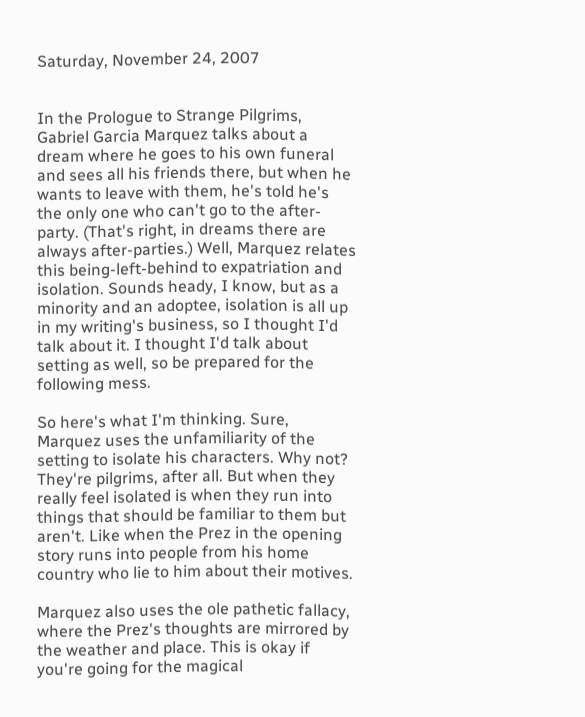Saturday, November 24, 2007


In the Prologue to Strange Pilgrims, Gabriel Garcia Marquez talks about a dream where he goes to his own funeral and sees all his friends there, but when he wants to leave with them, he's told he's the only one who can't go to the after-party. (That's right, in dreams there are always after-parties.) Well, Marquez relates this being-left-behind to expatriation and isolation. Sounds heady, I know, but as a minority and an adoptee, isolation is all up in my writing's business, so I thought I'd talk about it. I thought I'd talk about setting as well, so be prepared for the following mess.

So here's what I'm thinking. Sure, Marquez uses the unfamiliarity of the setting to isolate his characters. Why not? They're pilgrims, after all. But when they really feel isolated is when they run into things that should be familiar to them but aren't. Like when the Prez in the opening story runs into people from his home country who lie to him about their motives.

Marquez also uses the ole pathetic fallacy, where the Prez's thoughts are mirrored by the weather and place. This is okay if you're going for the magical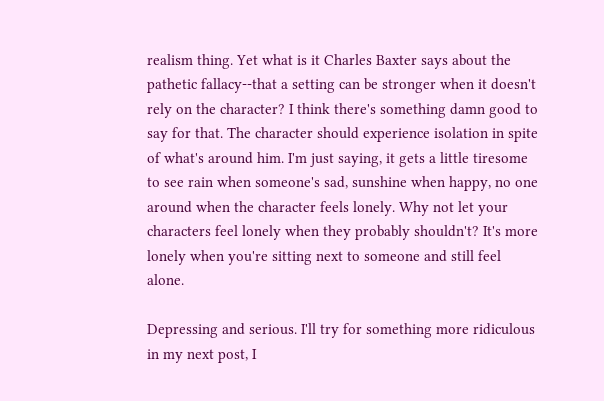realism thing. Yet what is it Charles Baxter says about the pathetic fallacy--that a setting can be stronger when it doesn't rely on the character? I think there's something damn good to say for that. The character should experience isolation in spite of what's around him. I'm just saying, it gets a little tiresome to see rain when someone's sad, sunshine when happy, no one around when the character feels lonely. Why not let your characters feel lonely when they probably shouldn't? It's more lonely when you're sitting next to someone and still feel alone.

Depressing and serious. I'll try for something more ridiculous in my next post, I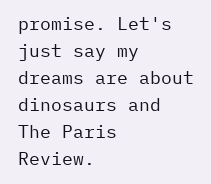promise. Let's just say my dreams are about dinosaurs and The Paris Review.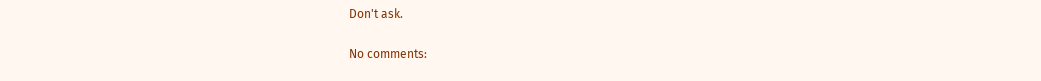Don't ask.

No comments: